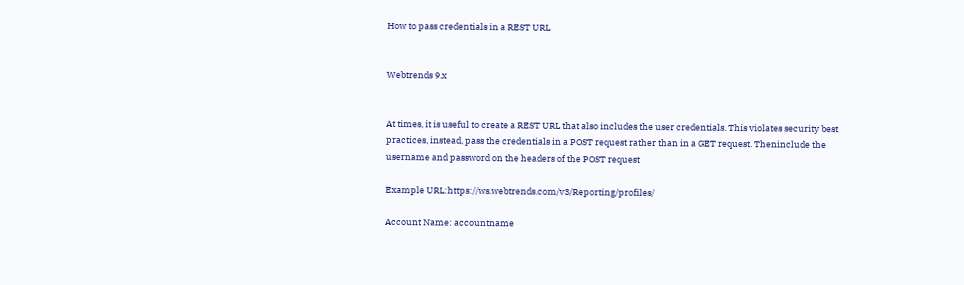How to pass credentials in a REST URL


Webtrends 9.x


At times, it is useful to create a REST URL that also includes the user credentials. This violates security best practices, instead, pass the credentials in a POST request rather than in a GET request. Theninclude the username and password on the headers of the POST request

Example URL:https://ws.webtrends.com/v3/Reporting/profiles/

Account Name: accountname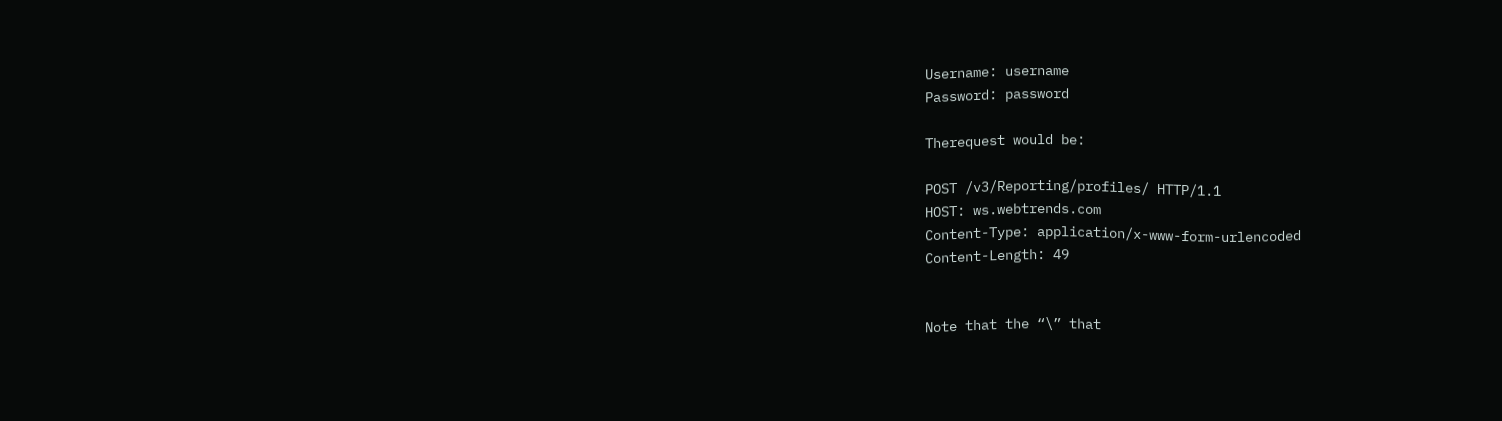Username: username
Password: password

Therequest would be:

POST /v3/Reporting/profiles/ HTTP/1.1
HOST: ws.webtrends.com
Content-Type: application/x-www-form-urlencoded
Content-Length: 49


Note that the “\” that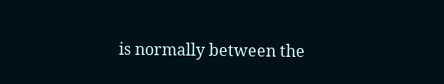is normally between the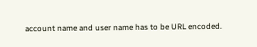account name and user name has to be URL encoded.